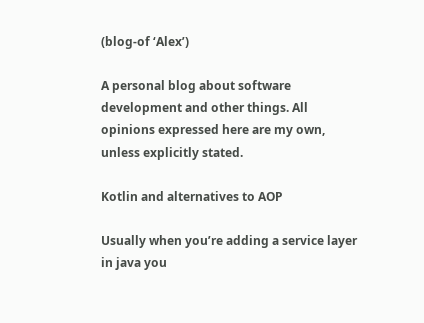(blog-of ‘Alex’)

A personal blog about software development and other things. All opinions expressed here are my own, unless explicitly stated.

Kotlin and alternatives to AOP

Usually when you’re adding a service layer in java you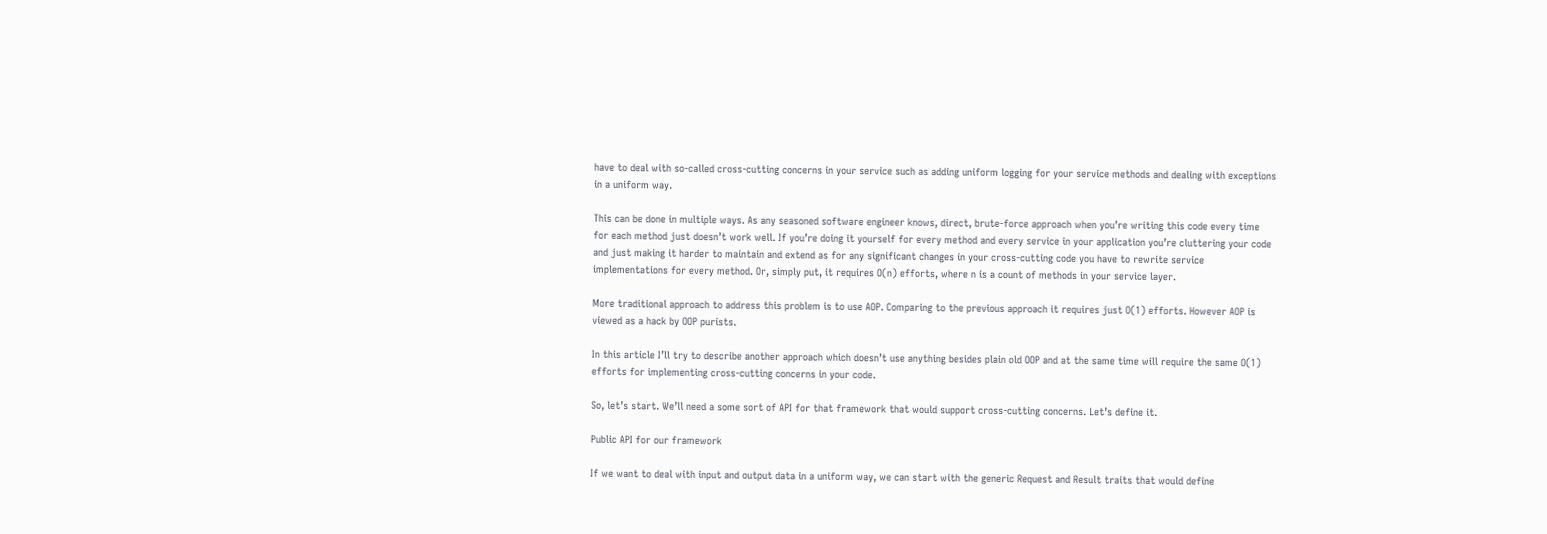have to deal with so-called cross-cutting concerns in your service such as adding uniform logging for your service methods and dealing with exceptions in a uniform way.

This can be done in multiple ways. As any seasoned software engineer knows, direct, brute-force approach when you’re writing this code every time for each method just doesn’t work well. If you’re doing it yourself for every method and every service in your application you’re cluttering your code and just making it harder to maintain and extend as for any significant changes in your cross-cutting code you have to rewrite service implementations for every method. Or, simply put, it requires O(n) efforts, where n is a count of methods in your service layer.

More traditional approach to address this problem is to use AOP. Comparing to the previous approach it requires just O(1) efforts. However AOP is viewed as a hack by OOP purists.

In this article I’ll try to describe another approach which doesn’t use anything besides plain old OOP and at the same time will require the same O(1) efforts for implementing cross-cutting concerns in your code.

So, let’s start. We’ll need a some sort of API for that framework that would support cross-cutting concerns. Let’s define it.

Public API for our framework

If we want to deal with input and output data in a uniform way, we can start with the generic Request and Result traits that would define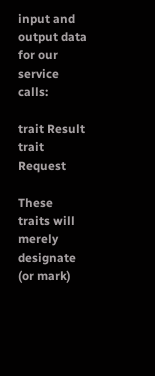input and output data for our service calls:

trait Result
trait Request

These traits will merely designate (or mark)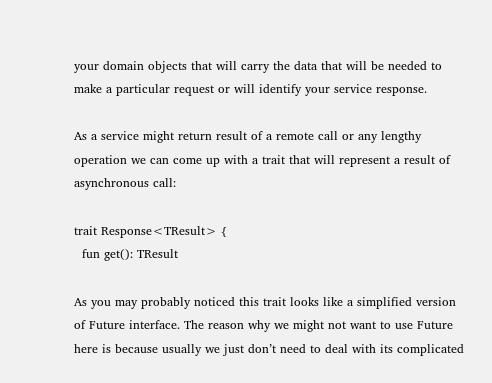your domain objects that will carry the data that will be needed to make a particular request or will identify your service response.

As a service might return result of a remote call or any lengthy operation we can come up with a trait that will represent a result of asynchronous call:

trait Response<TResult> {
  fun get(): TResult

As you may probably noticed this trait looks like a simplified version of Future interface. The reason why we might not want to use Future here is because usually we just don’t need to deal with its complicated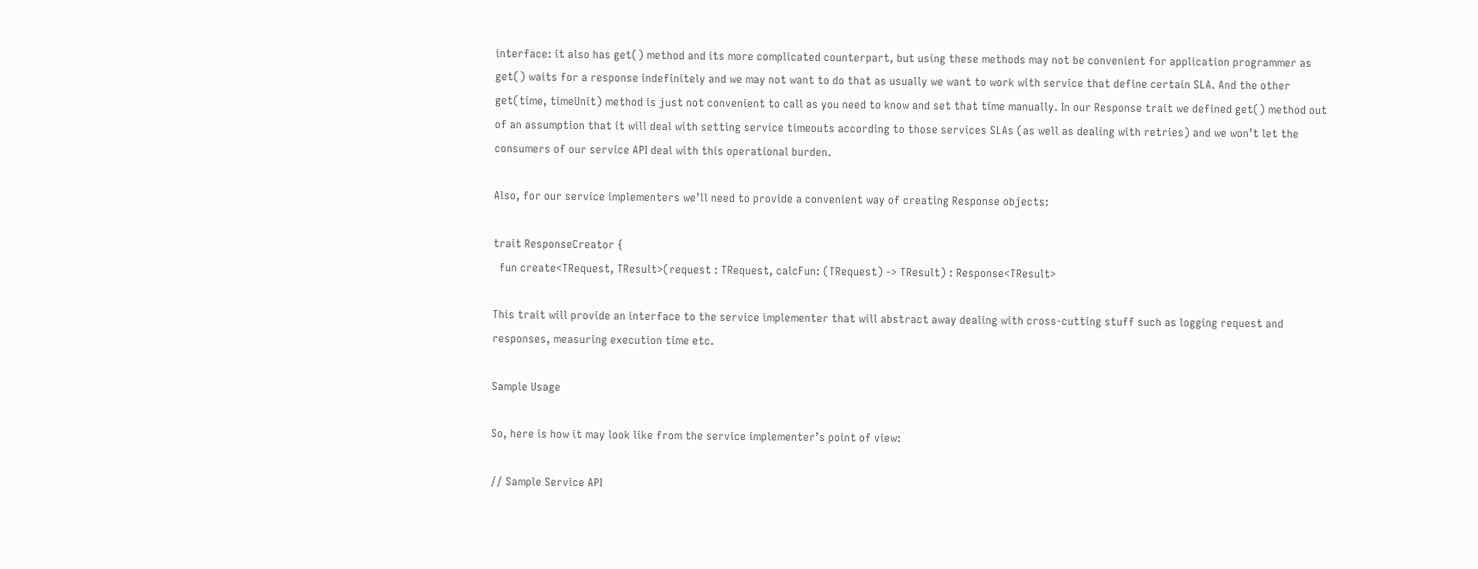interface: it also has get() method and its more complicated counterpart, but using these methods may not be convenient for application programmer as get() waits for a response indefinitely and we may not want to do that as usually we want to work with service that define certain SLA. And the other get(time, timeUnit) method is just not convenient to call as you need to know and set that time manually. In our Response trait we defined get() method out of an assumption that it will deal with setting service timeouts according to those services SLAs (as well as dealing with retries) and we won’t let the consumers of our service API deal with this operational burden.

Also, for our service implementers we’ll need to provide a convenient way of creating Response objects:

trait ResponseCreator {
  fun create<TRequest, TResult>(request : TRequest, calcFun: (TRequest) -> TResult) : Response<TResult>

This trait will provide an interface to the service implementer that will abstract away dealing with cross-cutting stuff such as logging request and responses, measuring execution time etc.

Sample Usage

So, here is how it may look like from the service implementer’s point of view:

// Sample Service API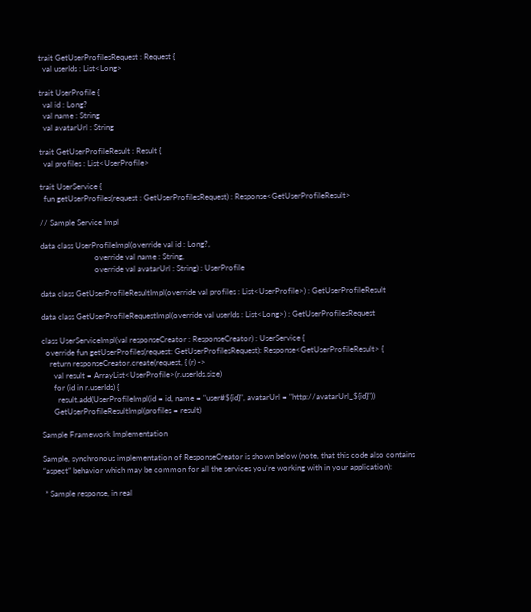trait GetUserProfilesRequest : Request {
  val userIds : List<Long>

trait UserProfile {
  val id : Long?
  val name : String
  val avatarUrl : String

trait GetUserProfileResult : Result {
  val profiles : List<UserProfile>

trait UserService {
  fun getUserProfiles(request : GetUserProfilesRequest) : Response<GetUserProfileResult>

// Sample Service Impl

data class UserProfileImpl(override val id : Long?,
                           override val name : String,
                           override val avatarUrl : String) : UserProfile

data class GetUserProfileResultImpl(override val profiles : List<UserProfile>) : GetUserProfileResult

data class GetUserProfileRequestImpl(override val userIds : List<Long>) : GetUserProfilesRequest

class UserServiceImpl(val responseCreator : ResponseCreator) : UserService {
  override fun getUserProfiles(request: GetUserProfilesRequest): Response<GetUserProfileResult> {
    return responseCreator.create(request, { (r) ->
      val result = ArrayList<UserProfile>(r.userIds.size)
      for (id in r.userIds) {
        result.add(UserProfileImpl(id = id, name = "user#${id}", avatarUrl = "http://avatarUrl_${id}"))
      GetUserProfileResultImpl(profiles = result)

Sample Framework Implementation

Sample, synchronous implementation of ResponseCreator is shown below (note, that this code also contains “aspect” behavior which may be common for all the services you’re working with in your application):

 * Sample response, in real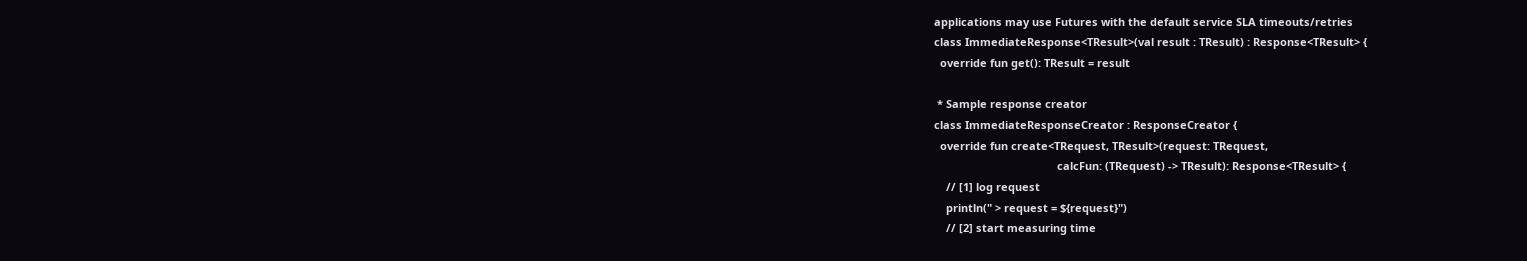applications may use Futures with the default service SLA timeouts/retries
class ImmediateResponse<TResult>(val result : TResult) : Response<TResult> {
  override fun get(): TResult = result

 * Sample response creator
class ImmediateResponseCreator : ResponseCreator {
  override fun create<TRequest, TResult>(request: TRequest,
                                         calcFun: (TRequest) -> TResult): Response<TResult> {
    // [1] log request
    println(" > request = ${request}")
    // [2] start measuring time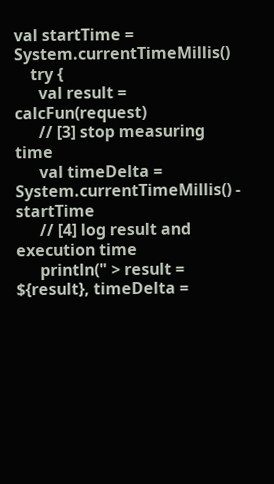val startTime = System.currentTimeMillis()
    try {
      val result = calcFun(request)
      // [3] stop measuring time
      val timeDelta = System.currentTimeMillis() - startTime
      // [4] log result and execution time
      println(" > result = ${result}, timeDelta =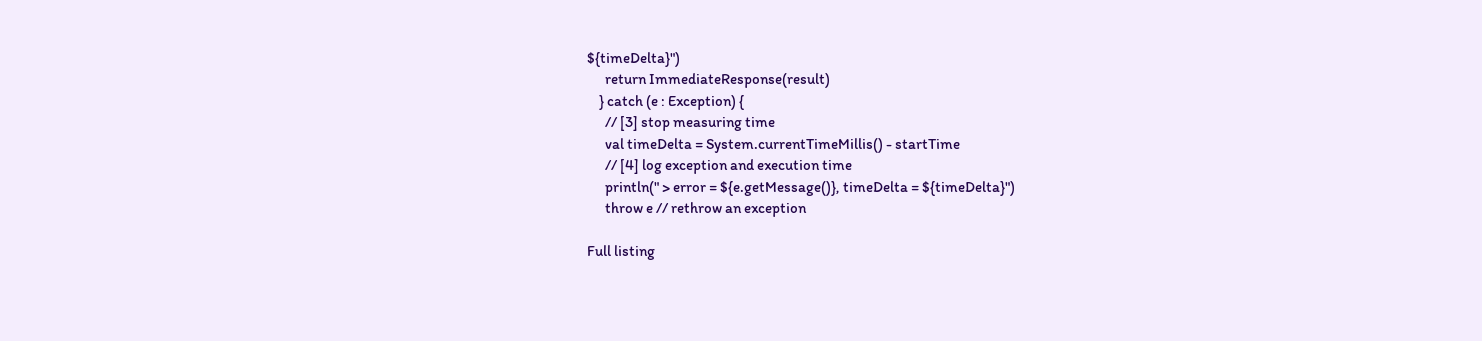${timeDelta}")
      return ImmediateResponse(result)
    } catch (e : Exception) {
      // [3] stop measuring time
      val timeDelta = System.currentTimeMillis() - startTime
      // [4] log exception and execution time
      println(" > error = ${e.getMessage()}, timeDelta = ${timeDelta}")
      throw e // rethrow an exception

Full listing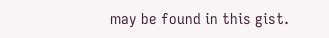may be found in this gist.